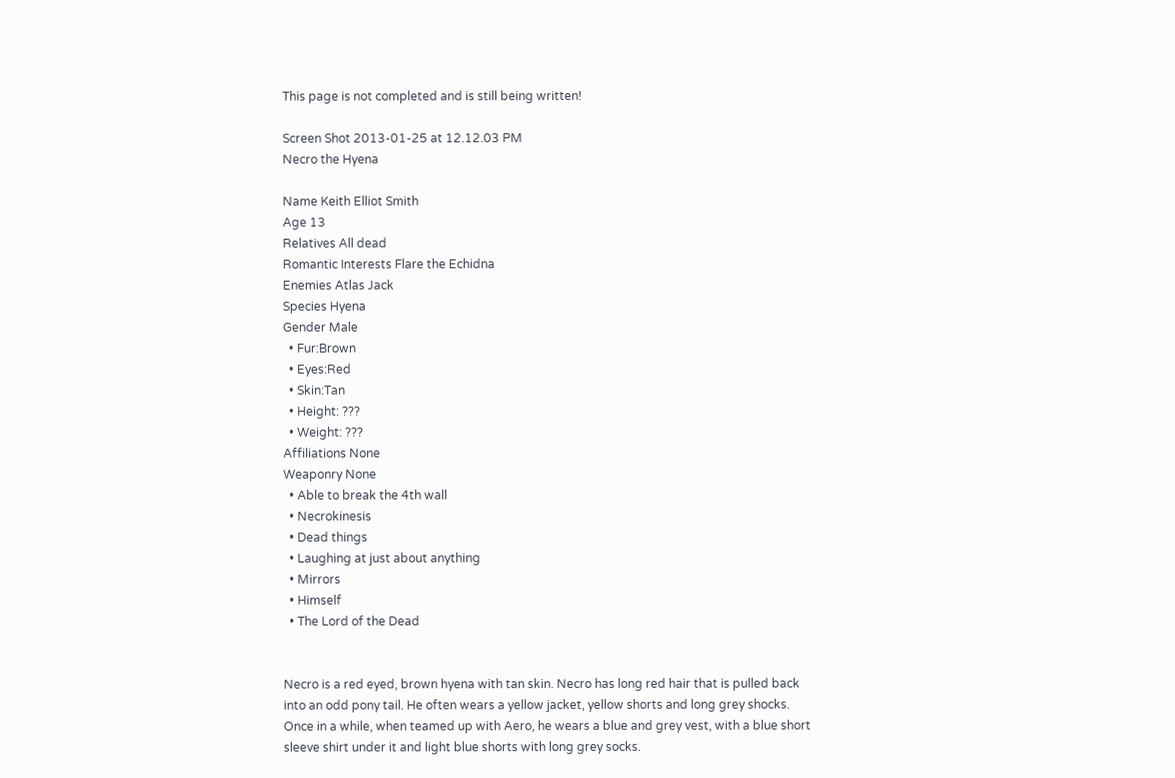This page is not completed and is still being written!

Screen Shot 2013-01-25 at 12.12.03 PM
Necro the Hyena

Name Keith Elliot Smith
Age 13
Relatives All dead
Romantic Interests Flare the Echidna
Enemies Atlas Jack
Species Hyena
Gender Male
  • Fur:Brown
  • Eyes:Red
  • Skin:Tan
  • Height: ???
  • Weight: ???
Affiliations None
Weaponry None
  • Able to break the 4th wall
  • Necrokinesis
  • Dead things
  • Laughing at just about anything
  • Mirrors
  • Himself
  • The Lord of the Dead


Necro is a red eyed, brown hyena with tan skin. Necro has long red hair that is pulled back into an odd pony tail. He often wears a yellow jacket, yellow shorts and long grey shocks. Once in a while, when teamed up with Aero, he wears a blue and grey vest, with a blue short sleeve shirt under it and light blue shorts with long grey socks.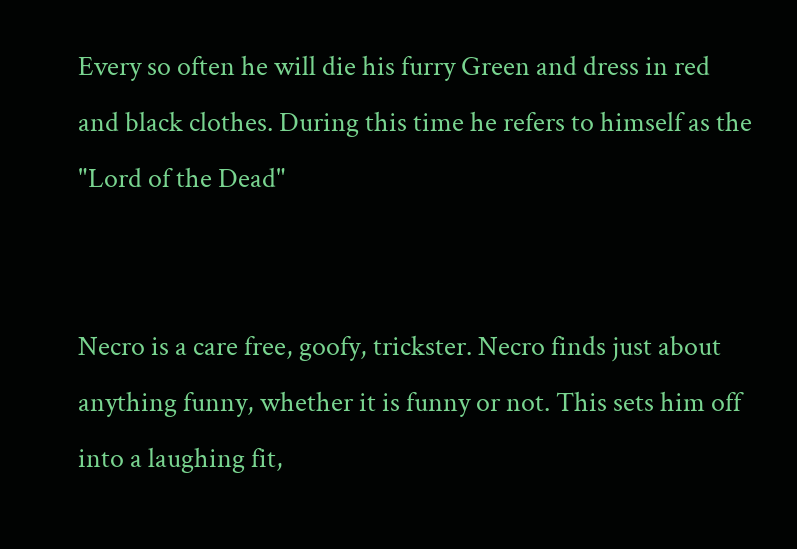Every so often he will die his furry Green and dress in red and black clothes. During this time he refers to himself as the "Lord of the Dead"


Necro is a care free, goofy, trickster. Necro finds just about anything funny, whether it is funny or not. This sets him off into a laughing fit,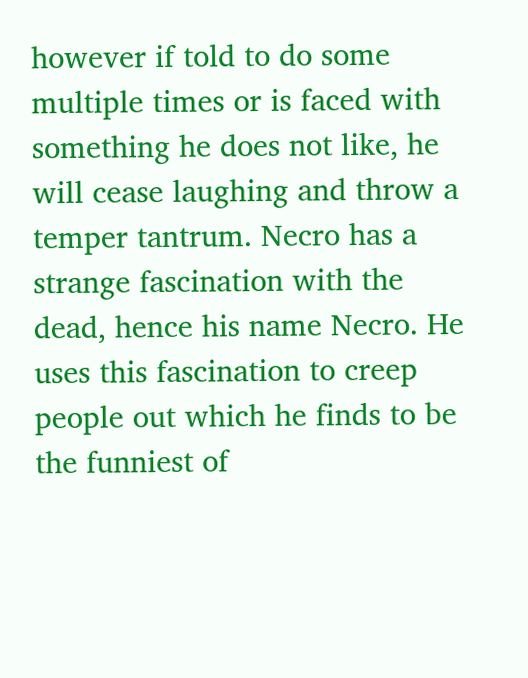however if told to do some multiple times or is faced with something he does not like, he will cease laughing and throw a temper tantrum. Necro has a strange fascination with the dead, hence his name Necro. He uses this fascination to creep people out which he finds to be the funniest of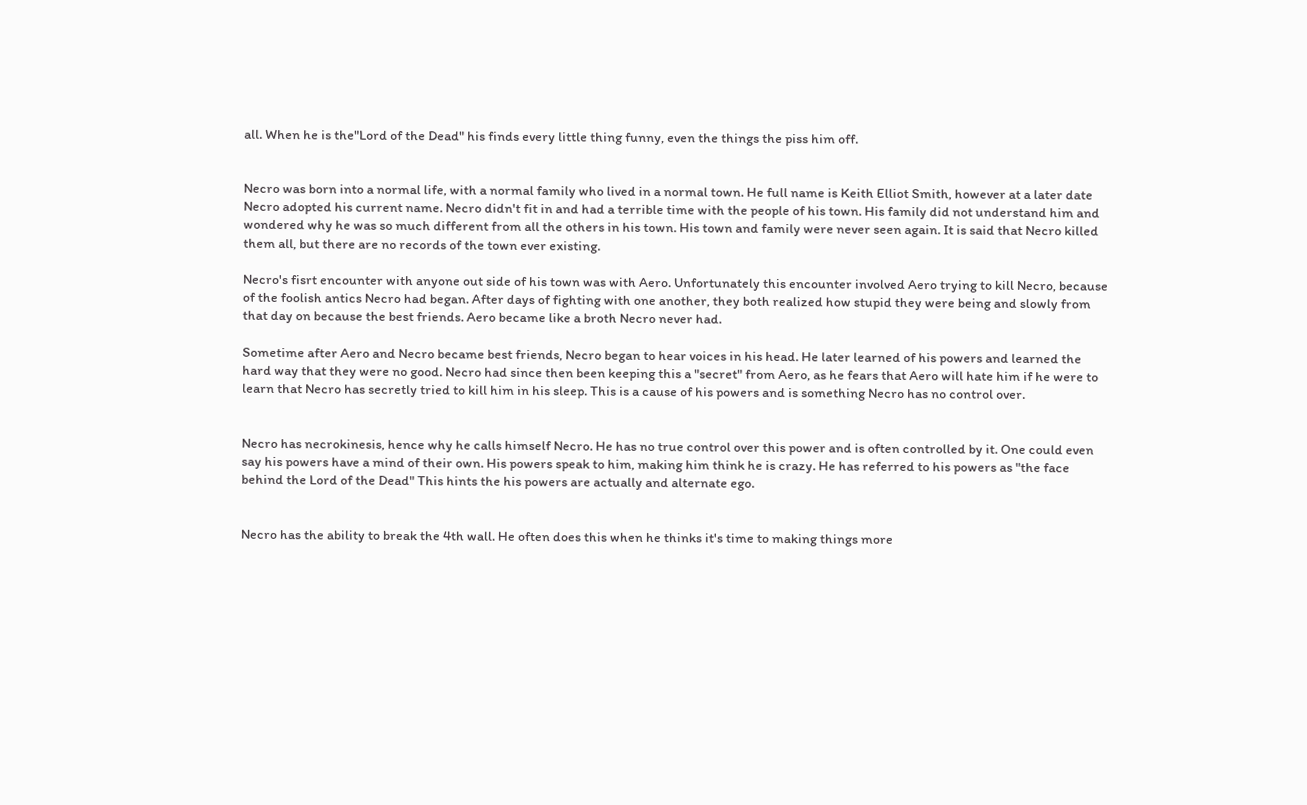all. When he is the"Lord of the Dead" his finds every little thing funny, even the things the piss him off.


Necro was born into a normal life, with a normal family who lived in a normal town. He full name is Keith Elliot Smith, however at a later date Necro adopted his current name. Necro didn't fit in and had a terrible time with the people of his town. His family did not understand him and wondered why he was so much different from all the others in his town. His town and family were never seen again. It is said that Necro killed them all, but there are no records of the town ever existing.

Necro's fisrt encounter with anyone out side of his town was with Aero. Unfortunately this encounter involved Aero trying to kill Necro, because of the foolish antics Necro had began. After days of fighting with one another, they both realized how stupid they were being and slowly from that day on because the best friends. Aero became like a broth Necro never had.

Sometime after Aero and Necro became best friends, Necro began to hear voices in his head. He later learned of his powers and learned the hard way that they were no good. Necro had since then been keeping this a "secret" from Aero, as he fears that Aero will hate him if he were to learn that Necro has secretly tried to kill him in his sleep. This is a cause of his powers and is something Necro has no control over.


Necro has necrokinesis, hence why he calls himself Necro. He has no true control over this power and is often controlled by it. One could even say his powers have a mind of their own. His powers speak to him, making him think he is crazy. He has referred to his powers as "the face behind the Lord of the Dead" This hints the his powers are actually and alternate ego.


Necro has the ability to break the 4th wall. He often does this when he thinks it's time to making things more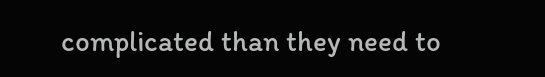complicated than they need to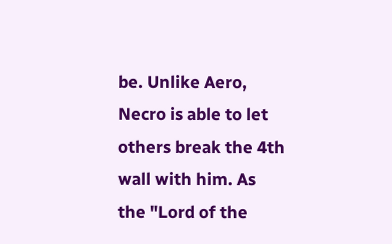be. Unlike Aero, Necro is able to let others break the 4th wall with him. As the "Lord of the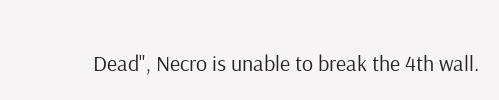Dead", Necro is unable to break the 4th wall.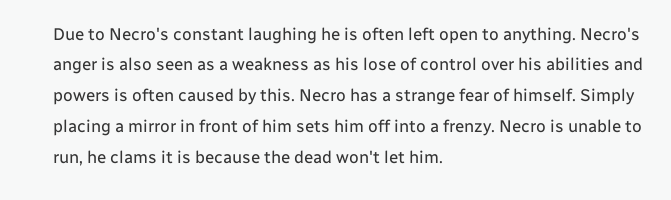Due to Necro's constant laughing he is often left open to anything. Necro's anger is also seen as a weakness as his lose of control over his abilities and powers is often caused by this. Necro has a strange fear of himself. Simply placing a mirror in front of him sets him off into a frenzy. Necro is unable to run, he clams it is because the dead won't let him.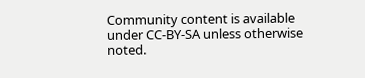Community content is available under CC-BY-SA unless otherwise noted.